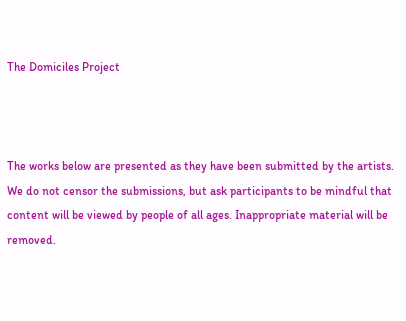The Domiciles Project



The works below are presented as they have been submitted by the artists. We do not censor the submissions, but ask participants to be mindful that content will be viewed by people of all ages. Inappropriate material will be removed.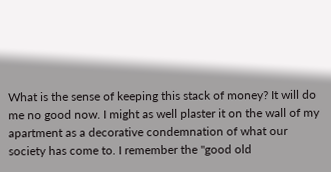What is the sense of keeping this stack of money? It will do me no good now. I might as well plaster it on the wall of my apartment as a decorative condemnation of what our society has come to. I remember the "good old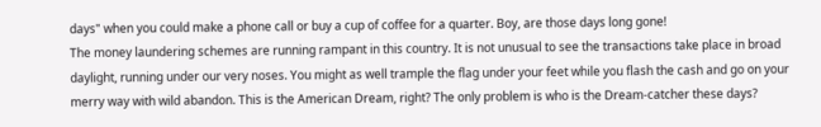days" when you could make a phone call or buy a cup of coffee for a quarter. Boy, are those days long gone!
The money laundering schemes are running rampant in this country. It is not unusual to see the transactions take place in broad daylight, running under our very noses. You might as well trample the flag under your feet while you flash the cash and go on your merry way with wild abandon. This is the American Dream, right? The only problem is who is the Dream-catcher these days?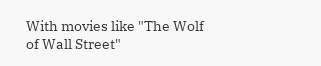With movies like "The Wolf of Wall Street"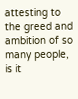attesting to the greed and ambition of so many people, is it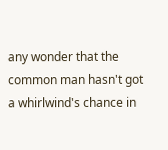any wonder that the common man hasn't got a whirlwind's chance in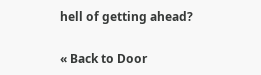hell of getting ahead?

« Back to Door